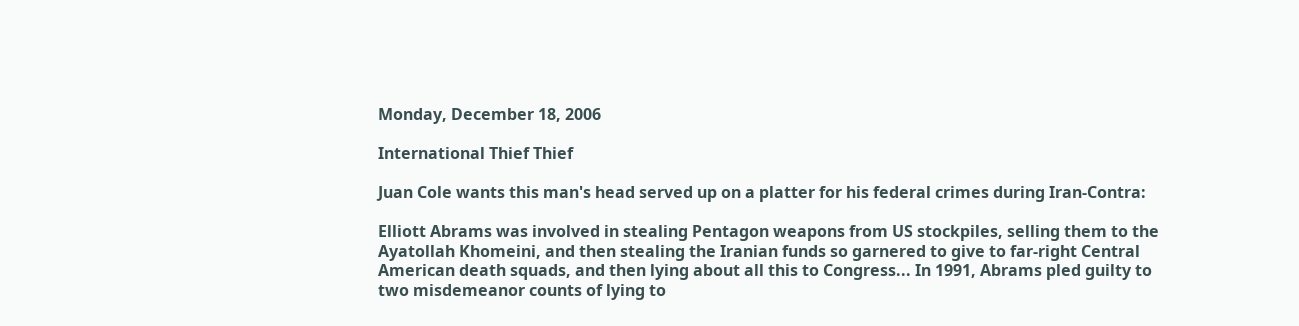Monday, December 18, 2006

International Thief Thief

Juan Cole wants this man's head served up on a platter for his federal crimes during Iran-Contra:

Elliott Abrams was involved in stealing Pentagon weapons from US stockpiles, selling them to the Ayatollah Khomeini, and then stealing the Iranian funds so garnered to give to far-right Central American death squads, and then lying about all this to Congress... In 1991, Abrams pled guilty to two misdemeanor counts of lying to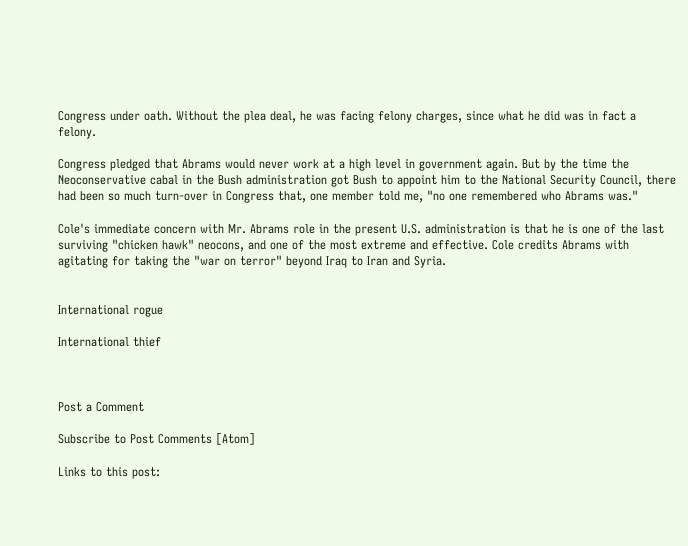Congress under oath. Without the plea deal, he was facing felony charges, since what he did was in fact a felony.

Congress pledged that Abrams would never work at a high level in government again. But by the time the Neoconservative cabal in the Bush administration got Bush to appoint him to the National Security Council, there had been so much turn-over in Congress that, one member told me, "no one remembered who Abrams was."

Cole's immediate concern with Mr. Abrams role in the present U.S. administration is that he is one of the last surviving "chicken hawk" neocons, and one of the most extreme and effective. Cole credits Abrams with agitating for taking the "war on terror" beyond Iraq to Iran and Syria.


International rogue

International thief



Post a Comment

Subscribe to Post Comments [Atom]

Links to this post: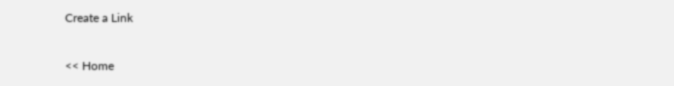Create a Link

<< Home